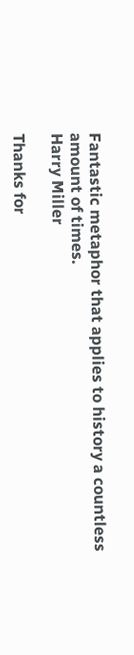Fantastic metaphor that applies to history a countless amount of times.
Harry Miller

Thanks for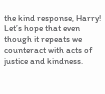the kind response, Harry! Let’s hope that even though it repeats we counteract with acts of justice and kindness.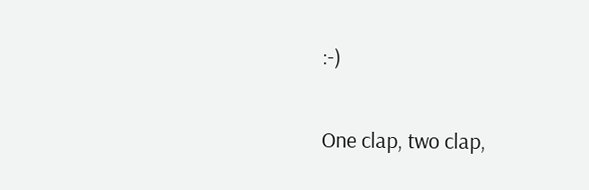:-)

One clap, two clap,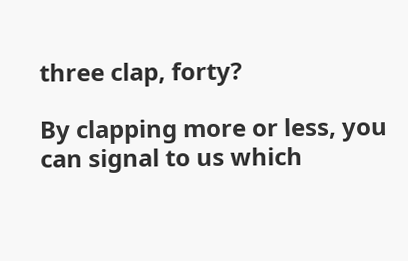three clap, forty?

By clapping more or less, you can signal to us which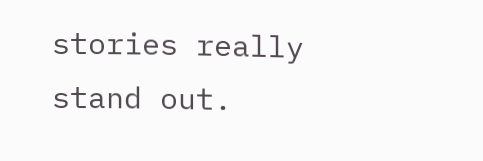stories really stand out.